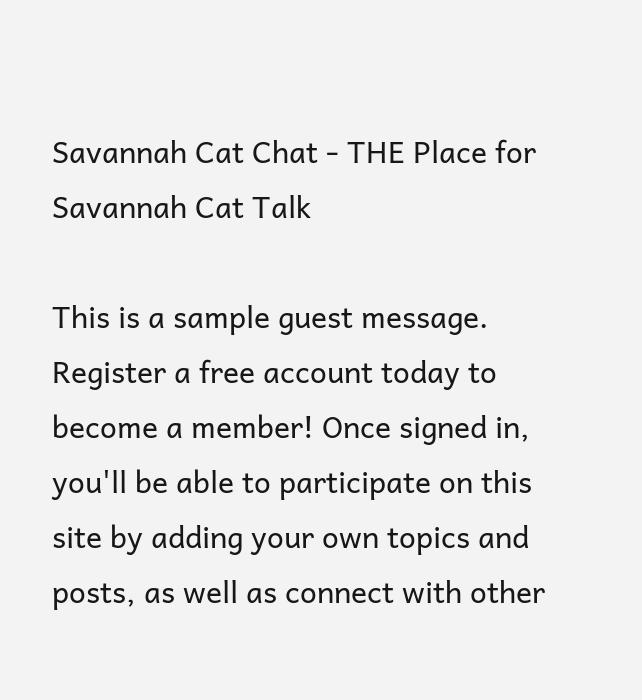Savannah Cat Chat - THE Place for Savannah Cat Talk

This is a sample guest message. Register a free account today to become a member! Once signed in, you'll be able to participate on this site by adding your own topics and posts, as well as connect with other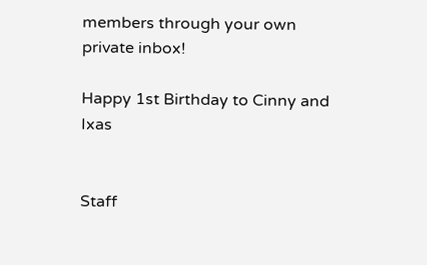members through your own private inbox!

Happy 1st Birthday to Cinny and Ixas


Staff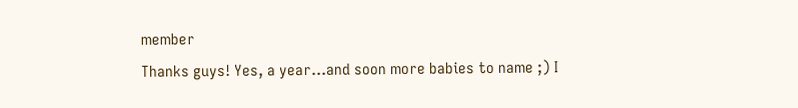member
Thanks guys! Yes, a year...and soon more babies to name ;) I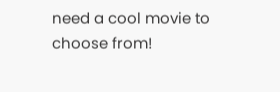need a cool movie to choose from!